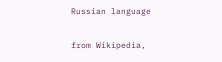Russian language

from Wikipedia,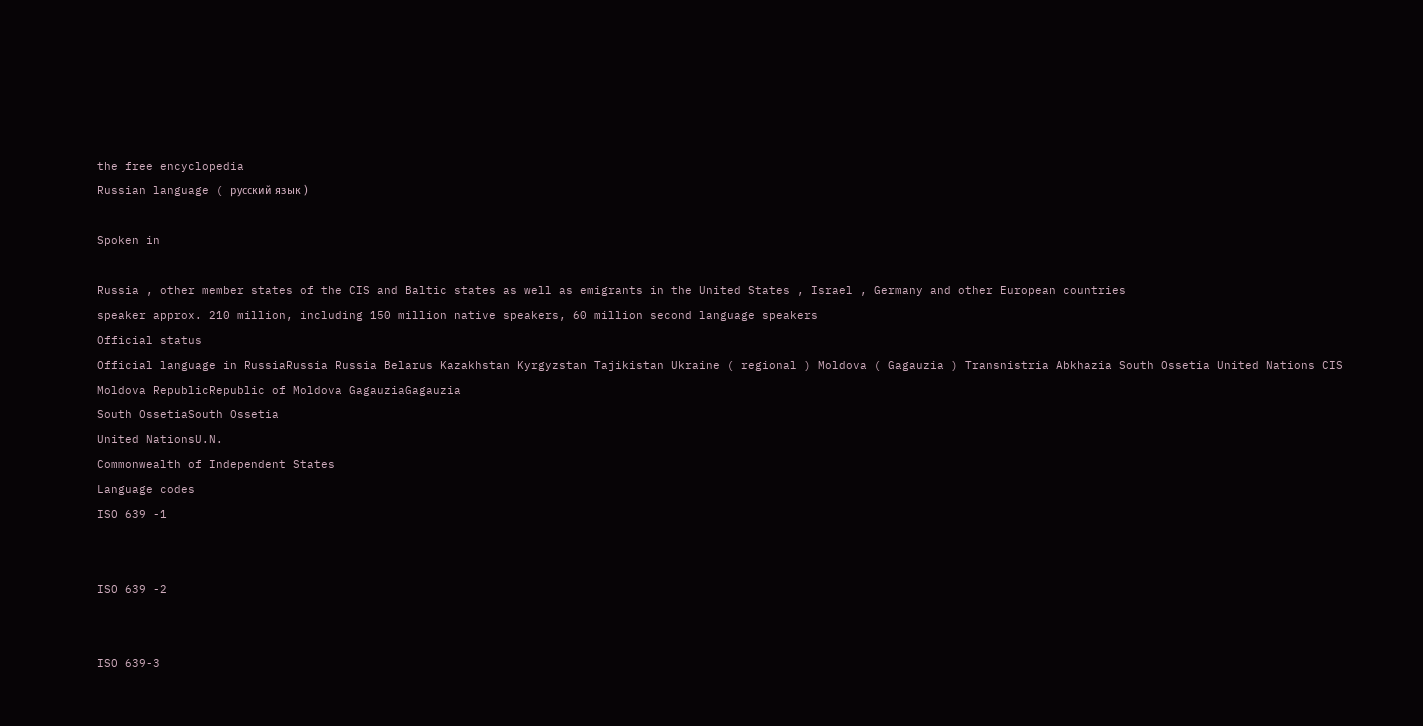the free encyclopedia
Russian language ( русский язык )

Spoken in

Russia , other member states of the CIS and Baltic states as well as emigrants in the United States , Israel , Germany and other European countries
speaker approx. 210 million, including 150 million native speakers, 60 million second language speakers
Official status
Official language in RussiaRussia Russia Belarus Kazakhstan Kyrgyzstan Tajikistan Ukraine ( regional ) Moldova ( Gagauzia ) Transnistria Abkhazia South Ossetia United Nations CIS
Moldova RepublicRepublic of Moldova GagauziaGagauzia
South OssetiaSouth Ossetia
United NationsU.N.
Commonwealth of Independent States
Language codes
ISO 639 -1


ISO 639 -2


ISO 639-3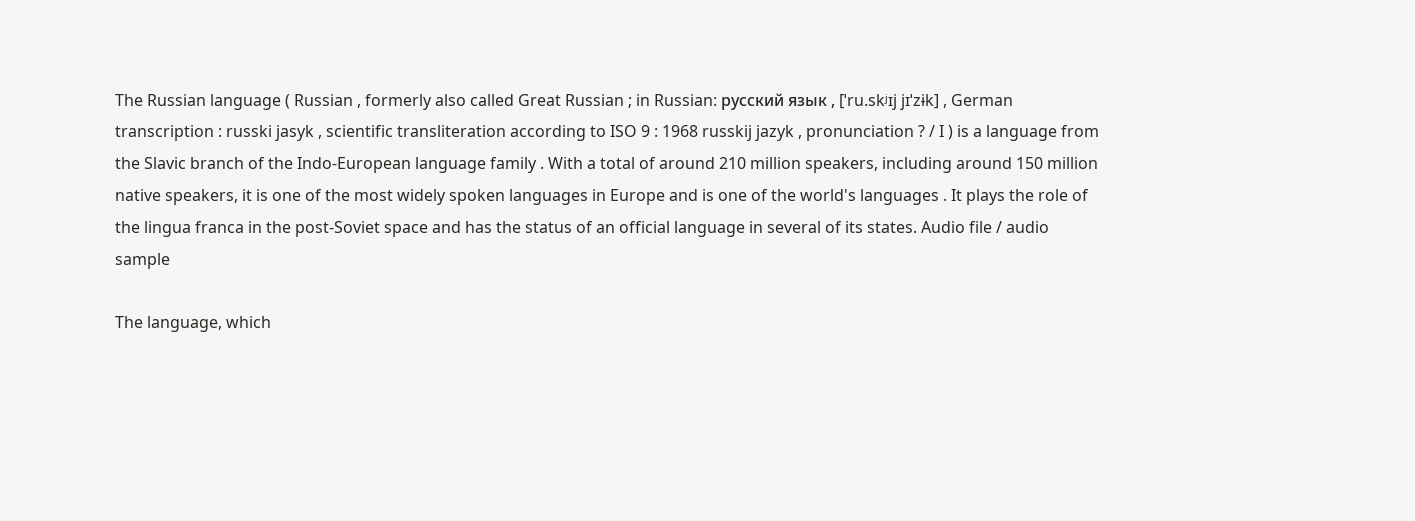The Russian language ( Russian , formerly also called Great Russian ; in Russian: русский язык , [ˈru.skʲɪj jɪˈzɨk] , German transcription : russki jasyk , scientific transliteration according to ISO 9 : 1968 russkij jazyk , pronunciation ? / I ) is a language from the Slavic branch of the Indo-European language family . With a total of around 210 million speakers, including around 150 million native speakers, it is one of the most widely spoken languages in Europe and is one of the world's languages . It plays the role of the lingua franca in the post-Soviet space and has the status of an official language in several of its states. Audio file / audio sample

The language, which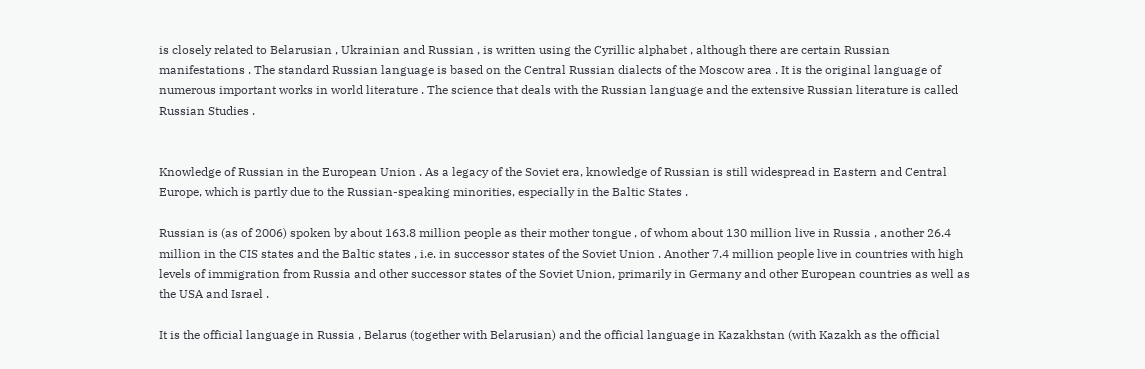is closely related to Belarusian , Ukrainian and Russian , is written using the Cyrillic alphabet , although there are certain Russian manifestations . The standard Russian language is based on the Central Russian dialects of the Moscow area . It is the original language of numerous important works in world literature . The science that deals with the Russian language and the extensive Russian literature is called Russian Studies .


Knowledge of Russian in the European Union . As a legacy of the Soviet era, knowledge of Russian is still widespread in Eastern and Central Europe, which is partly due to the Russian-speaking minorities, especially in the Baltic States .

Russian is (as of 2006) spoken by about 163.8 million people as their mother tongue , of whom about 130 million live in Russia , another 26.4 million in the CIS states and the Baltic states , i.e. in successor states of the Soviet Union . Another 7.4 million people live in countries with high levels of immigration from Russia and other successor states of the Soviet Union, primarily in Germany and other European countries as well as the USA and Israel .

It is the official language in Russia , Belarus (together with Belarusian) and the official language in Kazakhstan (with Kazakh as the official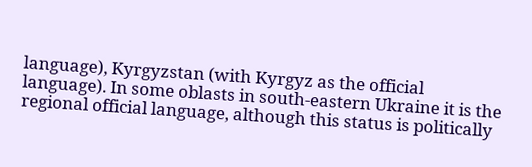language), Kyrgyzstan (with Kyrgyz as the official language). In some oblasts in south-eastern Ukraine it is the regional official language, although this status is politically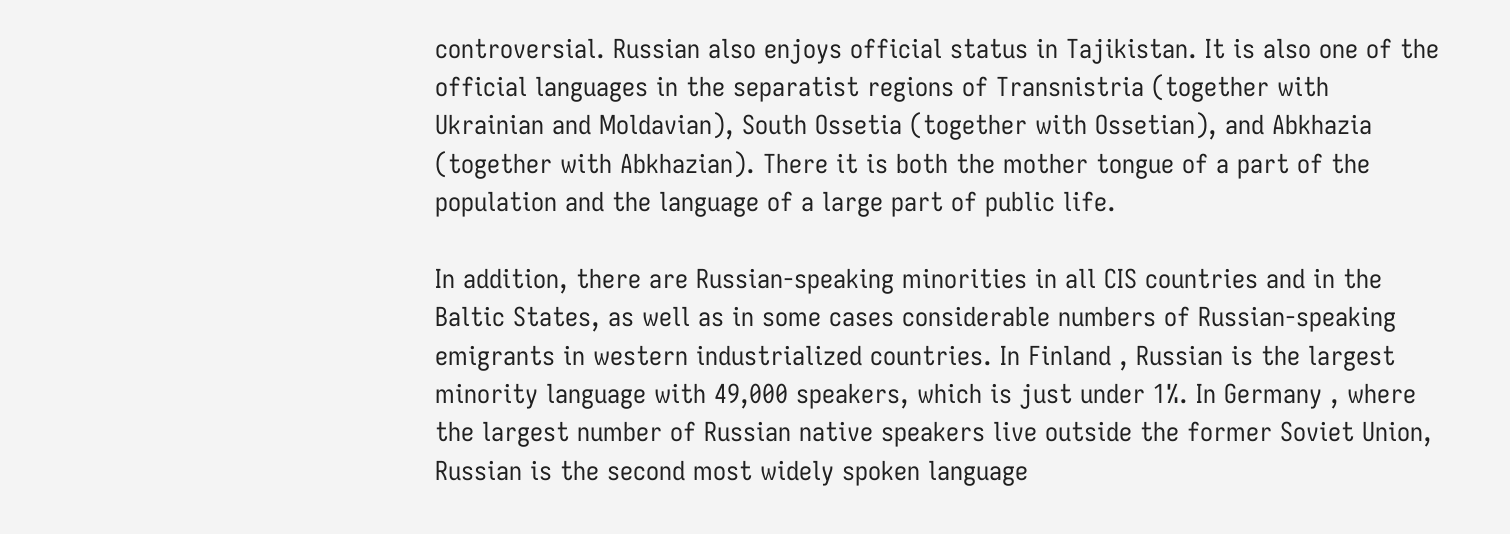controversial. Russian also enjoys official status in Tajikistan. It is also one of the official languages in the separatist regions of Transnistria (together with Ukrainian and Moldavian), South Ossetia (together with Ossetian), and Abkhazia (together with Abkhazian). There it is both the mother tongue of a part of the population and the language of a large part of public life.

In addition, there are Russian-speaking minorities in all CIS countries and in the Baltic States, as well as in some cases considerable numbers of Russian-speaking emigrants in western industrialized countries. In Finland , Russian is the largest minority language with 49,000 speakers, which is just under 1%. In Germany , where the largest number of Russian native speakers live outside the former Soviet Union, Russian is the second most widely spoken language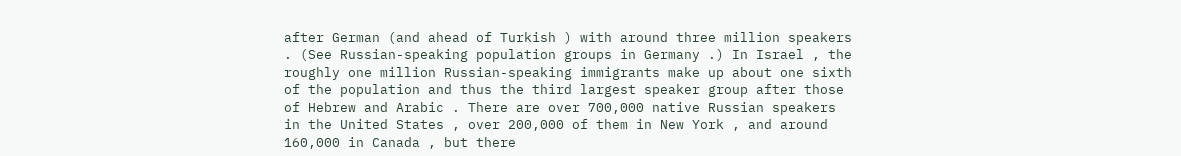after German (and ahead of Turkish ) with around three million speakers . (See Russian-speaking population groups in Germany .) In Israel , the roughly one million Russian-speaking immigrants make up about one sixth of the population and thus the third largest speaker group after those of Hebrew and Arabic . There are over 700,000 native Russian speakers in the United States , over 200,000 of them in New York , and around 160,000 in Canada , but there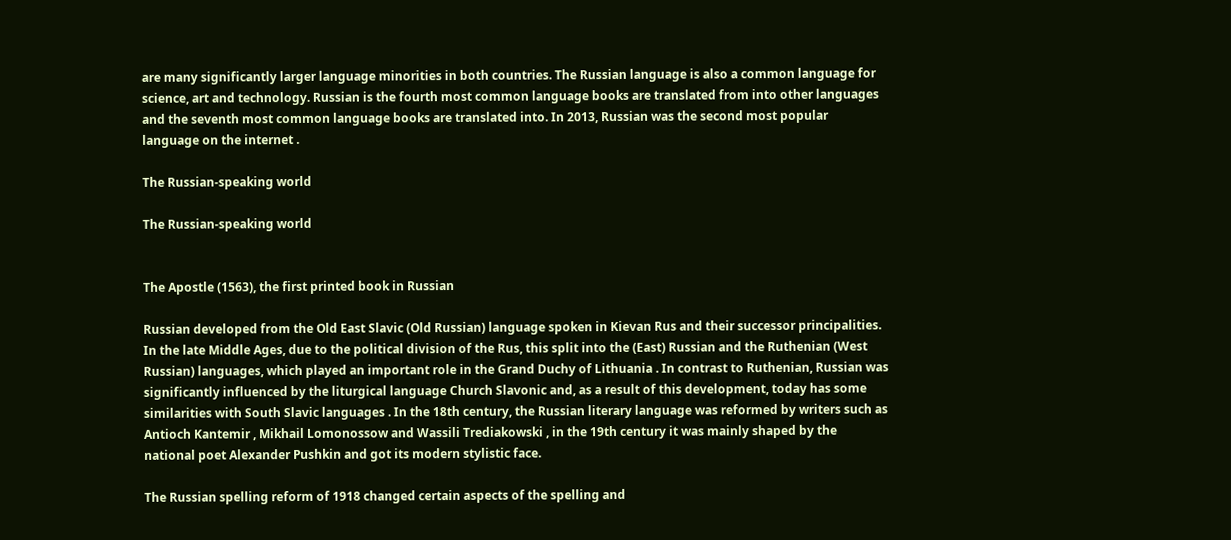are many significantly larger language minorities in both countries. The Russian language is also a common language for science, art and technology. Russian is the fourth most common language books are translated from into other languages and the seventh most common language books are translated into. In 2013, Russian was the second most popular language on the internet .

The Russian-speaking world

The Russian-speaking world


The Apostle (1563), the first printed book in Russian

Russian developed from the Old East Slavic (Old Russian) language spoken in Kievan Rus and their successor principalities. In the late Middle Ages, due to the political division of the Rus, this split into the (East) Russian and the Ruthenian (West Russian) languages, which played an important role in the Grand Duchy of Lithuania . In contrast to Ruthenian, Russian was significantly influenced by the liturgical language Church Slavonic and, as a result of this development, today has some similarities with South Slavic languages . In the 18th century, the Russian literary language was reformed by writers such as Antioch Kantemir , Mikhail Lomonossow and Wassili Trediakowski , in the 19th century it was mainly shaped by the national poet Alexander Pushkin and got its modern stylistic face.

The Russian spelling reform of 1918 changed certain aspects of the spelling and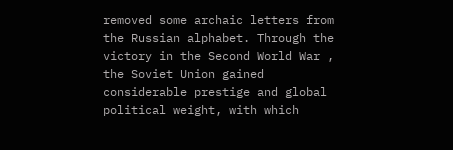removed some archaic letters from the Russian alphabet. Through the victory in the Second World War , the Soviet Union gained considerable prestige and global political weight, with which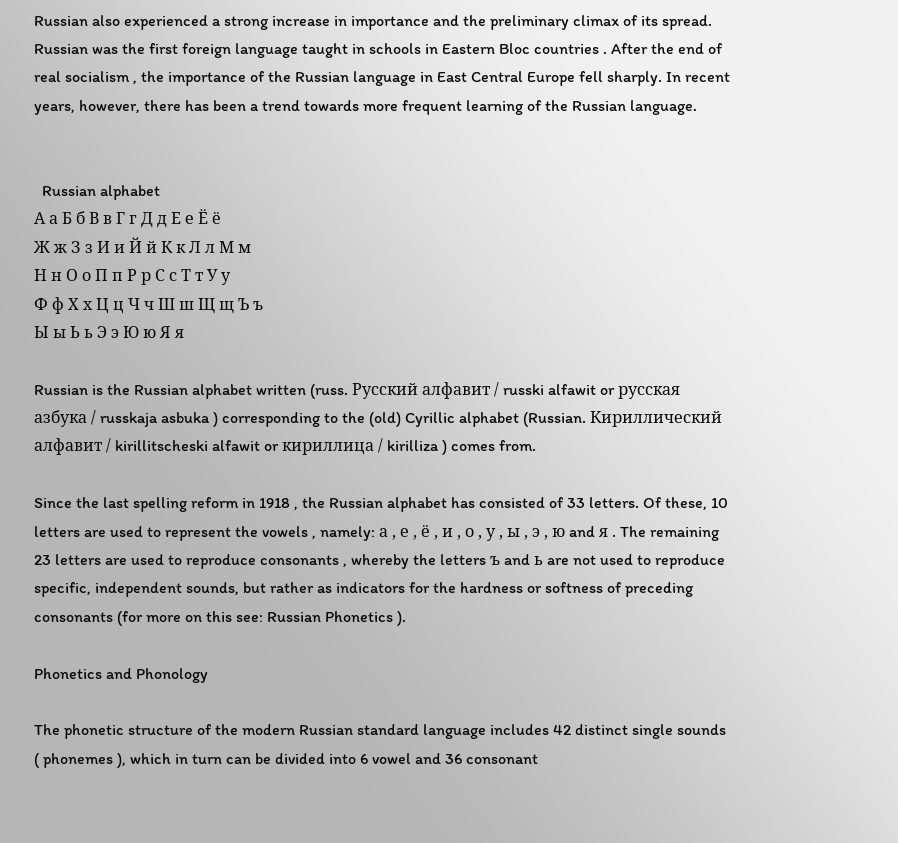Russian also experienced a strong increase in importance and the preliminary climax of its spread. Russian was the first foreign language taught in schools in Eastern Bloc countries . After the end of real socialism , the importance of the Russian language in East Central Europe fell sharply. In recent years, however, there has been a trend towards more frequent learning of the Russian language.


  Russian alphabet
А а Б б В в Г г Д д Е е Ё ё
Ж ж З з И и Й й К к Л л М м
Н н О о П п Р р С с Т т У у
Ф ф Х х Ц ц Ч ч Ш ш Щ щ Ъ ъ
Ы ы Ь ь Э э Ю ю Я я

Russian is the Russian alphabet written (russ. Русский алфавит / russki alfawit or русская азбука / russkaja asbuka ) corresponding to the (old) Cyrillic alphabet (Russian. Кириллический алфавит / kirillitscheski alfawit or кириллица / kirilliza ) comes from.

Since the last spelling reform in 1918 , the Russian alphabet has consisted of 33 letters. Of these, 10 letters are used to represent the vowels , namely: а , е , ё , и , о , у , ы , э , ю and я . The remaining 23 letters are used to reproduce consonants , whereby the letters ъ and ь are not used to reproduce specific, independent sounds, but rather as indicators for the hardness or softness of preceding consonants (for more on this see: Russian Phonetics ).

Phonetics and Phonology

The phonetic structure of the modern Russian standard language includes 42 distinct single sounds ( phonemes ), which in turn can be divided into 6 vowel and 36 consonant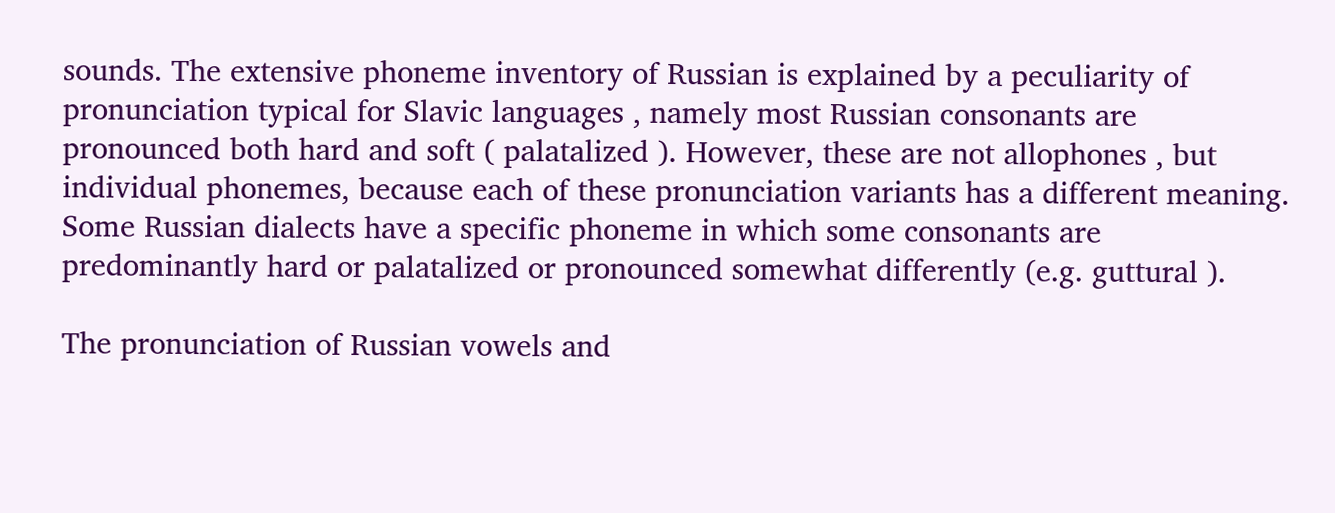sounds. The extensive phoneme inventory of Russian is explained by a peculiarity of pronunciation typical for Slavic languages , namely most Russian consonants are pronounced both hard and soft ( palatalized ). However, these are not allophones , but individual phonemes, because each of these pronunciation variants has a different meaning. Some Russian dialects have a specific phoneme in which some consonants are predominantly hard or palatalized or pronounced somewhat differently (e.g. guttural ).

The pronunciation of Russian vowels and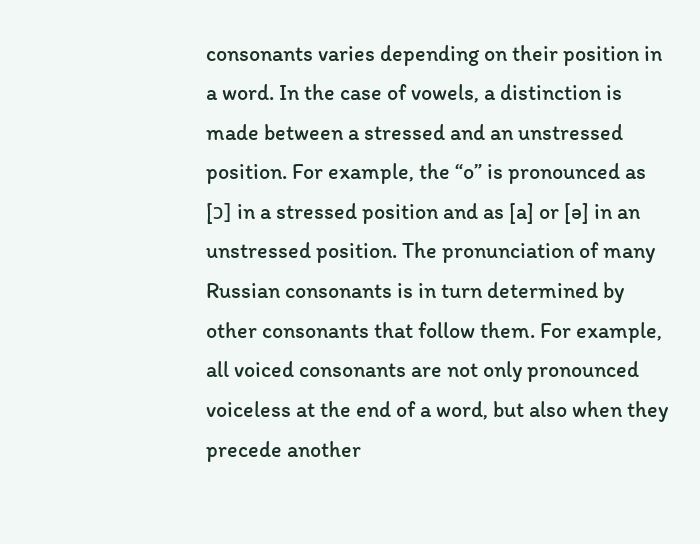consonants varies depending on their position in a word. In the case of vowels, a distinction is made between a stressed and an unstressed position. For example, the “o” is pronounced as [ɔ] in a stressed position and as [a] or [ə] in an unstressed position. The pronunciation of many Russian consonants is in turn determined by other consonants that follow them. For example, all voiced consonants are not only pronounced voiceless at the end of a word, but also when they precede another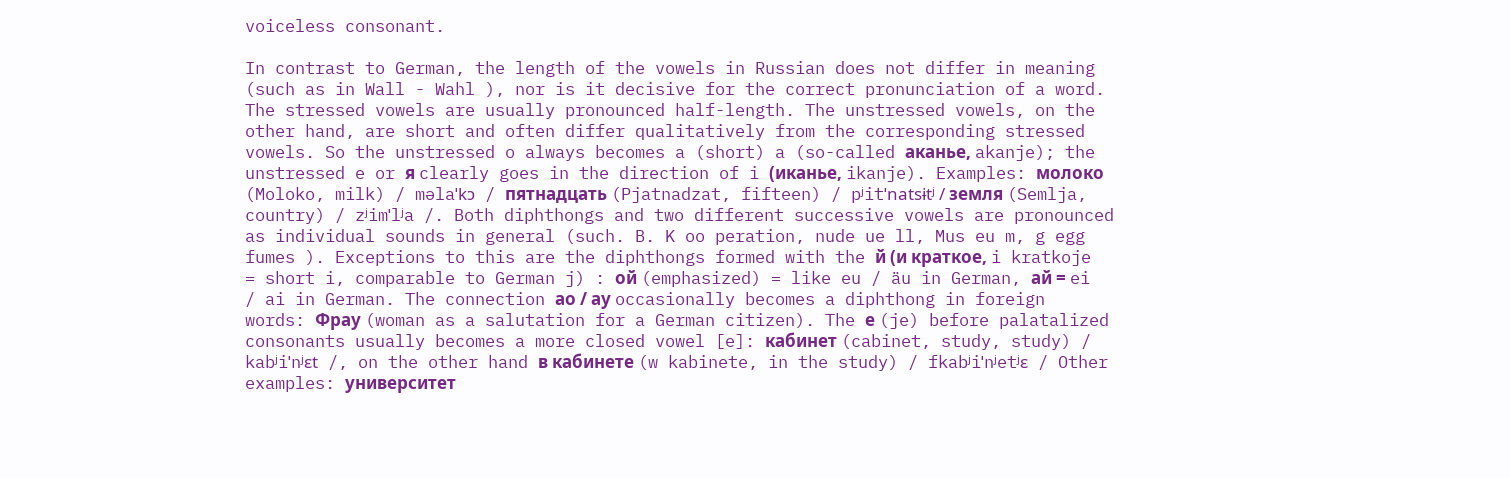voiceless consonant.

In contrast to German, the length of the vowels in Russian does not differ in meaning (such as in Wall - Wahl ), nor is it decisive for the correct pronunciation of a word. The stressed vowels are usually pronounced half-length. The unstressed vowels, on the other hand, are short and often differ qualitatively from the corresponding stressed vowels. So the unstressed o always becomes a (short) a (so-called аканье, akanje); the unstressed e or я clearly goes in the direction of i (иканье, ikanje). Examples: молоко (Moloko, milk) / məlaˈkɔ / пятнадцать (Pjatnadzat, fifteen) / pʲitˈnatsɨtʲ / земля (Semlja, country) / zʲimˈlʲa /. Both diphthongs and two different successive vowels are pronounced as individual sounds in general (such. B. K oo peration, nude ue ll, Mus eu m, g egg fumes ). Exceptions to this are the diphthongs formed with the й (и краткое, i kratkoje = short i, comparable to German j) : ой (emphasized) = like eu / äu in German, ай = ei / ai in German. The connection ао / ау occasionally becomes a diphthong in foreign words: Фрау (woman as a salutation for a German citizen). The е (je) before palatalized consonants usually becomes a more closed vowel [e]: кабинет (cabinet, study, study) / kabʲiˈnʲɛt /, on the other hand в кабинете (w kabinete, in the study) / fkabʲiˈnʲetʲɛ / Other examples: университет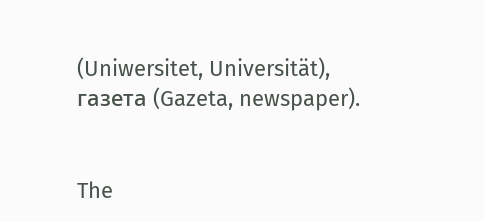(Uniwersitet, Universität), газета (Gazeta, newspaper).


The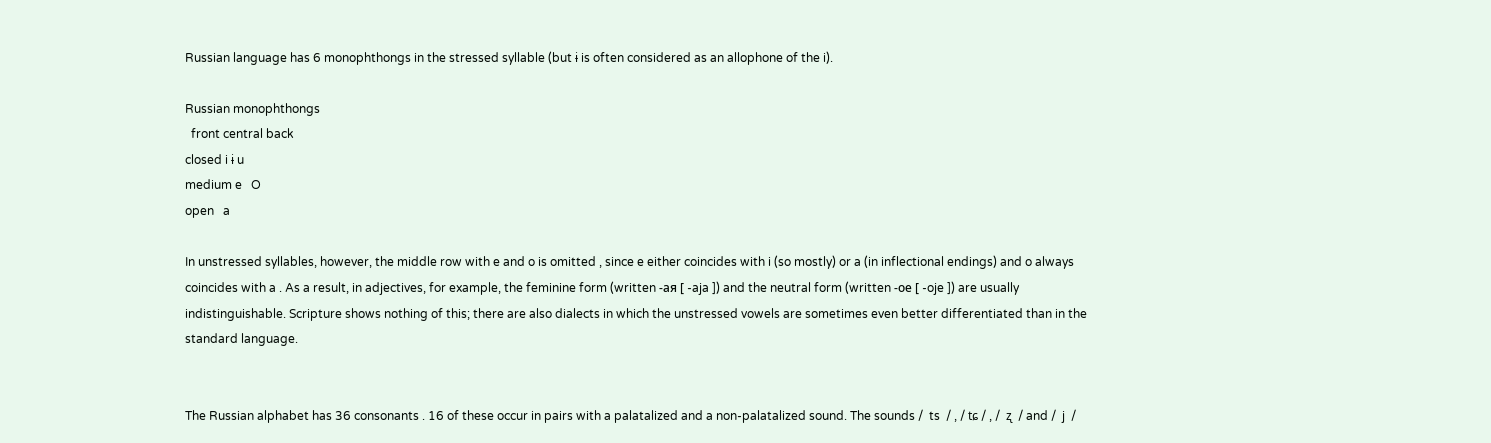Russian language has 6 monophthongs in the stressed syllable (but ɨ is often considered as an allophone of the i).

Russian monophthongs
  front central back
closed i ɨ u
medium e   O
open   a

In unstressed syllables, however, the middle row with e and o is omitted , since e either coincides with i (so mostly) or a (in inflectional endings) and o always coincides with a . As a result, in adjectives, for example, the feminine form (written -ая [ -aja ]) and the neutral form (written -ое [ -oje ]) are usually indistinguishable. Scripture shows nothing of this; there are also dialects in which the unstressed vowels are sometimes even better differentiated than in the standard language.


The Russian alphabet has 36 consonants . 16 of these occur in pairs with a palatalized and a non-palatalized sound. The sounds /  ts  / , / tɕ / , /  ʐ  / and /  j  /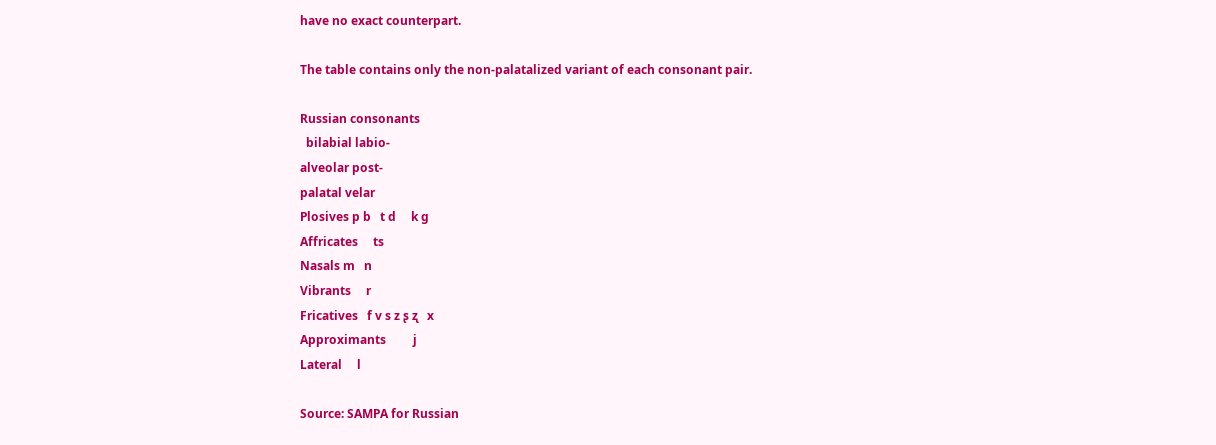have no exact counterpart.

The table contains only the non-palatalized variant of each consonant pair.

Russian consonants
  bilabial labio-
alveolar post-
palatal velar
Plosives p b   t d     k g
Affricates     ts
Nasals m   n
Vibrants     r
Fricatives   f v s z ʂ ʐ   x
Approximants         j
Lateral     l

Source: SAMPA for Russian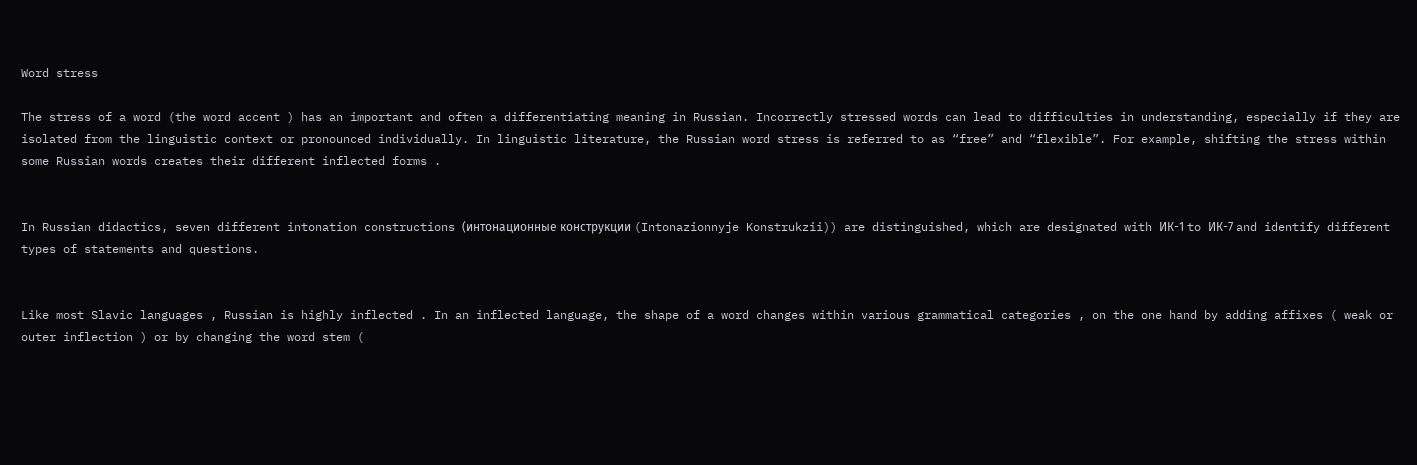Word stress

The stress of a word (the word accent ) has an important and often a differentiating meaning in Russian. Incorrectly stressed words can lead to difficulties in understanding, especially if they are isolated from the linguistic context or pronounced individually. In linguistic literature, the Russian word stress is referred to as “free” and “flexible”. For example, shifting the stress within some Russian words creates their different inflected forms .


In Russian didactics, seven different intonation constructions (интонационные конструкции (Intonazionnyje Konstrukzii)) are distinguished, which are designated with ИК-1 to ИК-7 and identify different types of statements and questions.


Like most Slavic languages , Russian is highly inflected . In an inflected language, the shape of a word changes within various grammatical categories , on the one hand by adding affixes ( weak or outer inflection ) or by changing the word stem (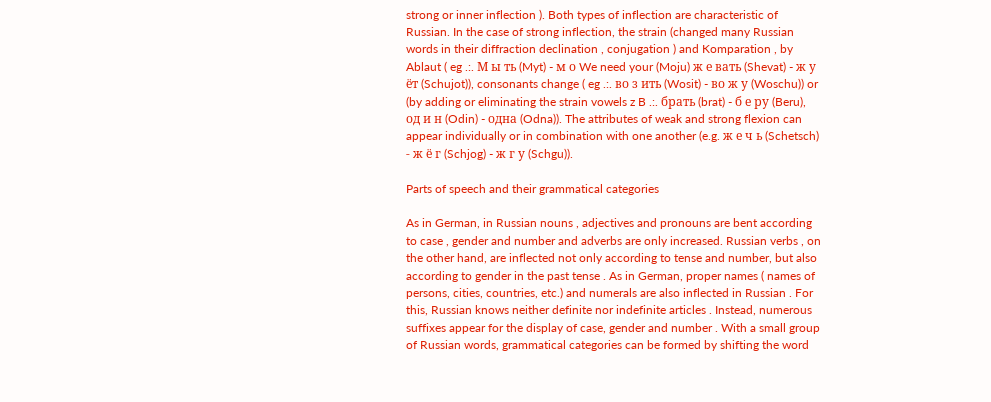strong or inner inflection ). Both types of inflection are characteristic of Russian. In the case of strong inflection, the strain (changed many Russian words in their diffraction declination , conjugation ) and Komparation , by Ablaut ( eg .:. М ы ть (Myt) - м о We need your (Moju) ж е вать (Shevat) - ж у ёт (Schujot)), consonants change ( eg .:. во з ить (Wosit) - во ж у (Woschu)) or (by adding or eliminating the strain vowels z B .:. брать (brat) - б е ру (Beru), од и н (Odin) - одна (Odna)). The attributes of weak and strong flexion can appear individually or in combination with one another (e.g. ж е ч ь (Schetsch) - ж ё г (Schjog) - ж г у (Schgu)).

Parts of speech and their grammatical categories

As in German, in Russian nouns , adjectives and pronouns are bent according to case , gender and number and adverbs are only increased. Russian verbs , on the other hand, are inflected not only according to tense and number, but also according to gender in the past tense . As in German, proper names ( names of persons, cities, countries, etc.) and numerals are also inflected in Russian . For this, Russian knows neither definite nor indefinite articles . Instead, numerous suffixes appear for the display of case, gender and number . With a small group of Russian words, grammatical categories can be formed by shifting the word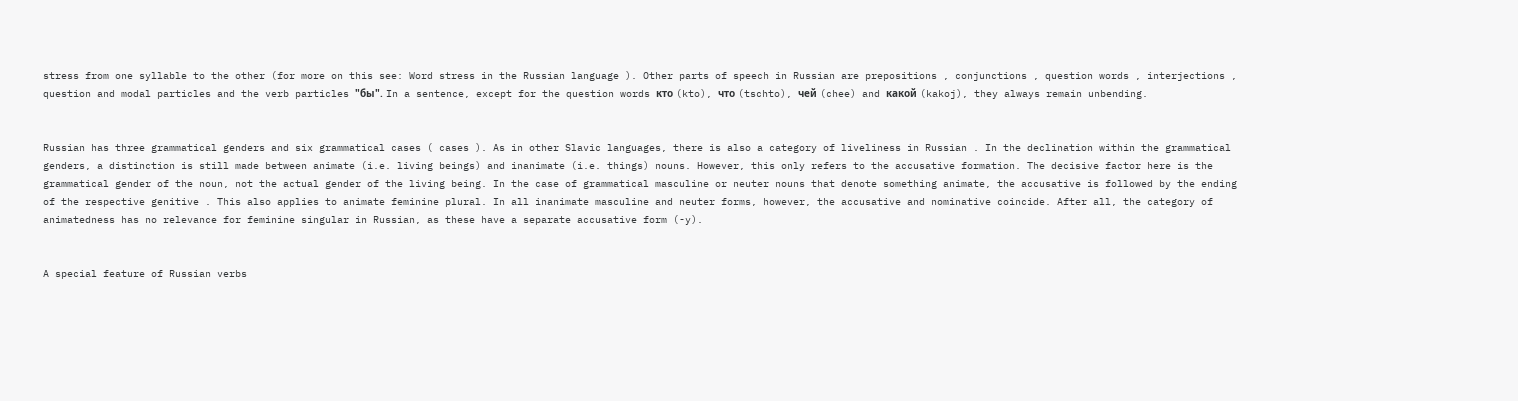stress from one syllable to the other (for more on this see: Word stress in the Russian language ). Other parts of speech in Russian are prepositions , conjunctions , question words , interjections , question and modal particles and the verb particles "бы". In a sentence, except for the question words кто (kto), что (tschto), чей (chee) and какой (kakoj), they always remain unbending.


Russian has three grammatical genders and six grammatical cases ( cases ). As in other Slavic languages, there is also a category of liveliness in Russian . In the declination within the grammatical genders, a distinction is still made between animate (i.e. living beings) and inanimate (i.e. things) nouns. However, this only refers to the accusative formation. The decisive factor here is the grammatical gender of the noun, not the actual gender of the living being. In the case of grammatical masculine or neuter nouns that denote something animate, the accusative is followed by the ending of the respective genitive . This also applies to animate feminine plural. In all inanimate masculine and neuter forms, however, the accusative and nominative coincide. After all, the category of animatedness has no relevance for feminine singular in Russian, as these have a separate accusative form (-y).


A special feature of Russian verbs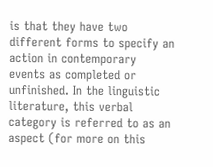is that they have two different forms to specify an action in contemporary events as completed or unfinished. In the linguistic literature, this verbal category is referred to as an aspect (for more on this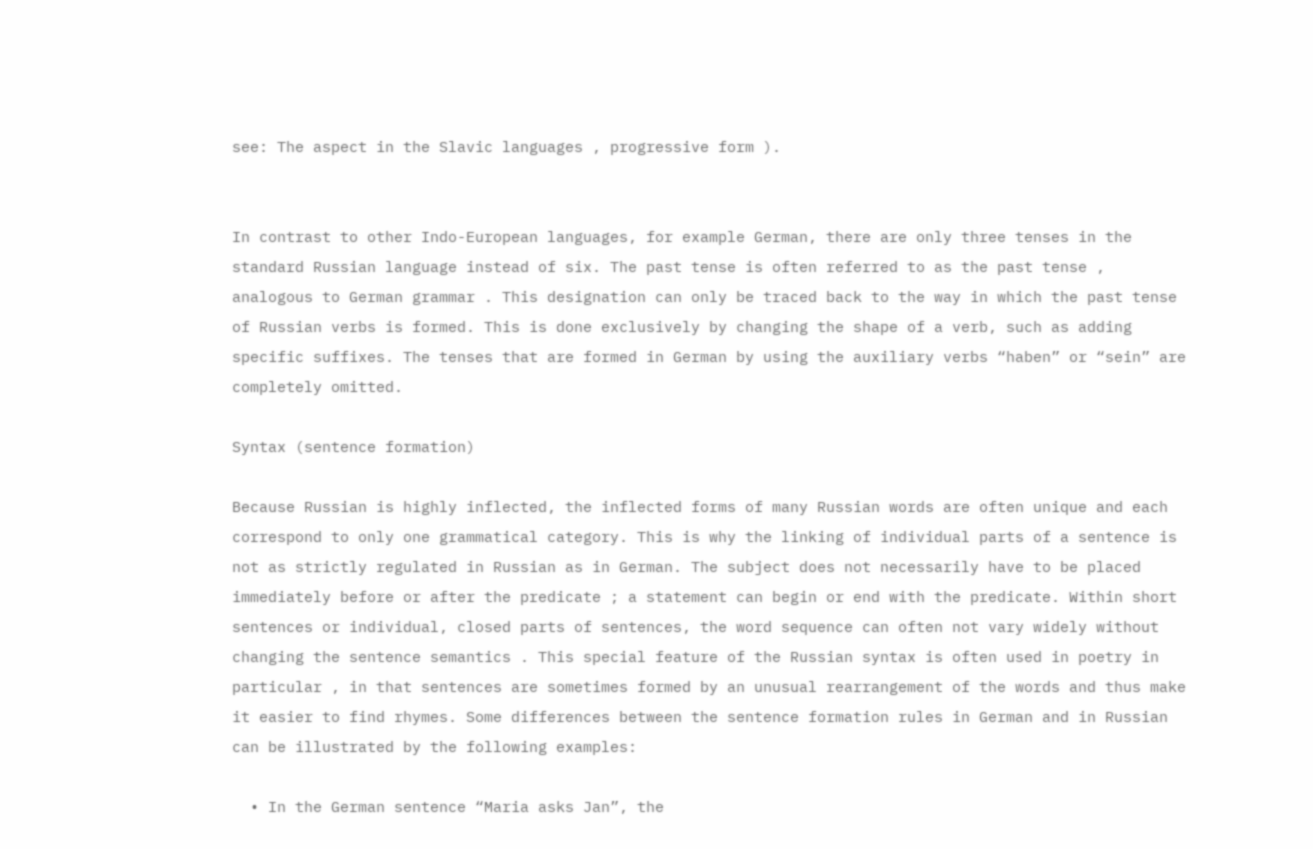see: The aspect in the Slavic languages , progressive form ).


In contrast to other Indo-European languages, for example German, there are only three tenses in the standard Russian language instead of six. The past tense is often referred to as the past tense , analogous to German grammar . This designation can only be traced back to the way in which the past tense of Russian verbs is formed. This is done exclusively by changing the shape of a verb, such as adding specific suffixes. The tenses that are formed in German by using the auxiliary verbs “haben” or “sein” are completely omitted.

Syntax (sentence formation)

Because Russian is highly inflected, the inflected forms of many Russian words are often unique and each correspond to only one grammatical category. This is why the linking of individual parts of a sentence is not as strictly regulated in Russian as in German. The subject does not necessarily have to be placed immediately before or after the predicate ; a statement can begin or end with the predicate. Within short sentences or individual, closed parts of sentences, the word sequence can often not vary widely without changing the sentence semantics . This special feature of the Russian syntax is often used in poetry in particular , in that sentences are sometimes formed by an unusual rearrangement of the words and thus make it easier to find rhymes. Some differences between the sentence formation rules in German and in Russian can be illustrated by the following examples:

  • In the German sentence “Maria asks Jan”, the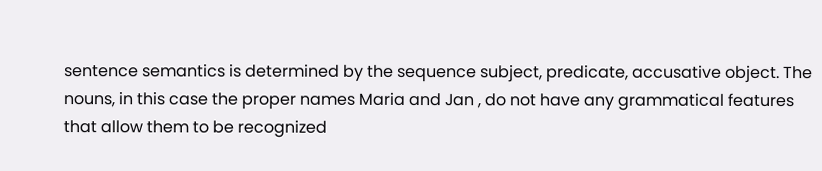sentence semantics is determined by the sequence subject, predicate, accusative object. The nouns, in this case the proper names Maria and Jan , do not have any grammatical features that allow them to be recognized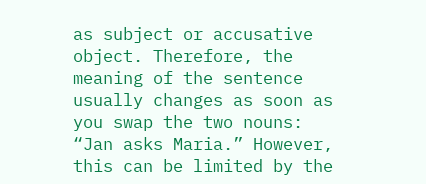as subject or accusative object. Therefore, the meaning of the sentence usually changes as soon as you swap the two nouns: “Jan asks Maria.” However, this can be limited by the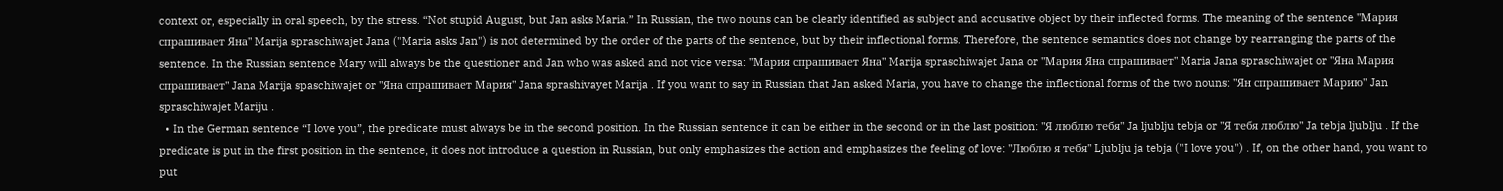context or, especially in oral speech, by the stress. “Not stupid August, but Jan asks Maria.” In Russian, the two nouns can be clearly identified as subject and accusative object by their inflected forms. The meaning of the sentence "Мария спрашивает Яна" Marija spraschiwajet Jana ("Maria asks Jan") is not determined by the order of the parts of the sentence, but by their inflectional forms. Therefore, the sentence semantics does not change by rearranging the parts of the sentence. In the Russian sentence Mary will always be the questioner and Jan who was asked and not vice versa: "Мария спрашивает Яна" Marija spraschiwajet Jana or "Мария Яна спрашивает" Maria Jana spraschiwajet or "Яна Мария спрашивает" Jana Marija spaschiwajet or "Яна спрашивает Мария" Jana sprashivayet Marija . If you want to say in Russian that Jan asked Maria, you have to change the inflectional forms of the two nouns: "Ян спрашивает Марию" Jan spraschiwajet Mariju .
  • In the German sentence “I love you”, the predicate must always be in the second position. In the Russian sentence it can be either in the second or in the last position: "Я люблю тебя" Ja ljublju tebja or "Я тебя люблю" Ja tebja ljublju . If the predicate is put in the first position in the sentence, it does not introduce a question in Russian, but only emphasizes the action and emphasizes the feeling of love: "Люблю я тебя" Ljublju ja tebja ("I love you") . If, on the other hand, you want to put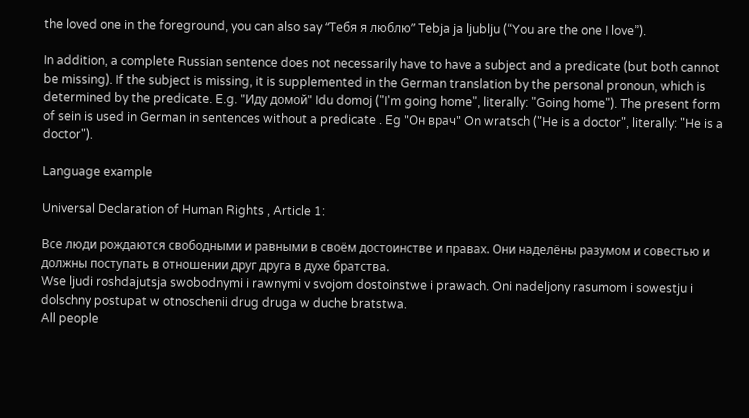the loved one in the foreground, you can also say “Тебя я люблю” Tebja ja ljublju (“You are the one I love”).

In addition, a complete Russian sentence does not necessarily have to have a subject and a predicate (but both cannot be missing). If the subject is missing, it is supplemented in the German translation by the personal pronoun, which is determined by the predicate. E.g. "Иду домой" Idu domoj ("I'm going home", literally: "Going home"). The present form of sein is used in German in sentences without a predicate . Eg "Он врач" On wratsch ("He is a doctor", literally: "He is a doctor").

Language example

Universal Declaration of Human Rights , Article 1:

Все люди рождаются свободными и равными в своём достоинстве и правах. Они наделёны разумом и совестью и должны поступать в отношении друг друга в духе братства.
Wse ljudi roshdajutsja swobodnymi i rawnymi v svojom dostoinstwe i prawach. Oni nadeljony rasumom i sowestju i dolschny postupat w otnoschenii drug druga w duche bratstwa.
All people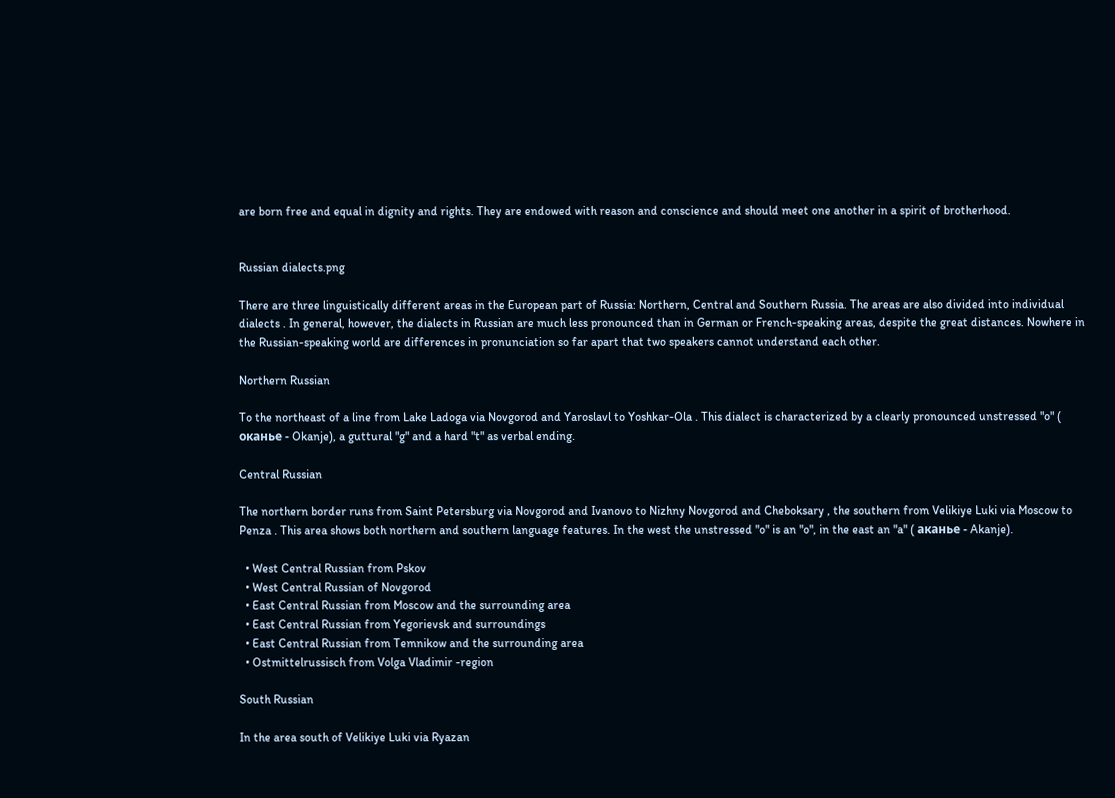are born free and equal in dignity and rights. They are endowed with reason and conscience and should meet one another in a spirit of brotherhood.


Russian dialects.png

There are three linguistically different areas in the European part of Russia: Northern, Central and Southern Russia. The areas are also divided into individual dialects . In general, however, the dialects in Russian are much less pronounced than in German or French-speaking areas, despite the great distances. Nowhere in the Russian-speaking world are differences in pronunciation so far apart that two speakers cannot understand each other.

Northern Russian

To the northeast of a line from Lake Ladoga via Novgorod and Yaroslavl to Yoshkar-Ola . This dialect is characterized by a clearly pronounced unstressed "o" ( оканье - Okanje), a guttural "g" and a hard "t" as verbal ending.

Central Russian

The northern border runs from Saint Petersburg via Novgorod and Ivanovo to Nizhny Novgorod and Cheboksary , the southern from Velikiye Luki via Moscow to Penza . This area shows both northern and southern language features. In the west the unstressed "o" is an "o", in the east an "a" ( аканье - Akanje).

  • West Central Russian from Pskov
  • West Central Russian of Novgorod
  • East Central Russian from Moscow and the surrounding area
  • East Central Russian from Yegorievsk and surroundings
  • East Central Russian from Temnikow and the surrounding area
  • Ostmittelrussisch from Volga Vladimir -region

South Russian

In the area south of Velikiye Luki via Ryazan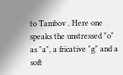to Tambov . Here one speaks the unstressed "o" as "a", a fricative "g" and a soft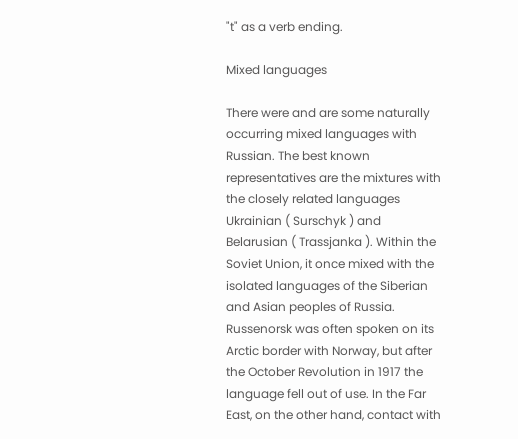"t" as a verb ending.

Mixed languages

There were and are some naturally occurring mixed languages with Russian. The best known representatives are the mixtures with the closely related languages Ukrainian ( Surschyk ) and Belarusian ( Trassjanka ). Within the Soviet Union, it once mixed with the isolated languages of the Siberian and Asian peoples of Russia. Russenorsk was often spoken on its Arctic border with Norway, but after the October Revolution in 1917 the language fell out of use. In the Far East, on the other hand, contact with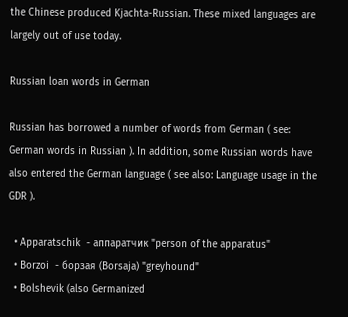the Chinese produced Kjachta-Russian. These mixed languages are largely out of use today.

Russian loan words in German

Russian has borrowed a number of words from German ( see: German words in Russian ). In addition, some Russian words have also entered the German language ( see also: Language usage in the GDR ).

  • Apparatschik  - аппарaтчик "person of the apparatus"
  • Borzoi  - борзая (Borsaja) "greyhound"
  • Bolshevik (also Germanized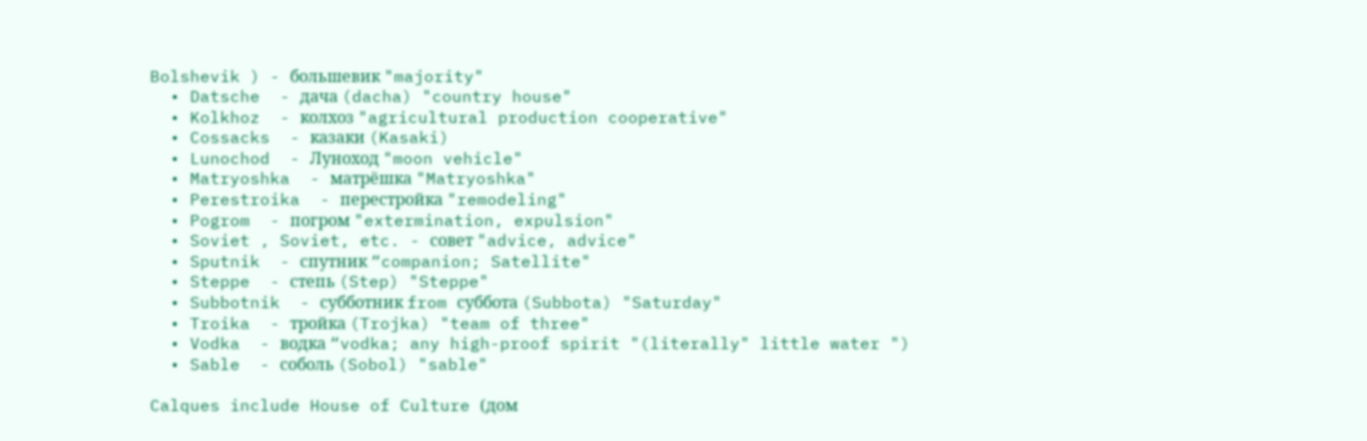Bolshevik ) - большевик "majority"
  • Datsche  - дача (dacha) "country house"
  • Kolkhoz  - колхоз "agricultural production cooperative"
  • Cossacks  - казаки (Kasaki)
  • Lunochod  - Луноход "moon vehicle"
  • Matryoshka  - матрёшка "Matryoshka"
  • Perestroika  - перестройка "remodeling"
  • Pogrom  - погром "extermination, expulsion"
  • Soviet , Soviet, etc. - совет "advice, advice"
  • Sputnik  - спутник “companion; Satellite"
  • Steppe  - степь (Step) "Steppe"
  • Subbotnik  - субботник from суббота (Subbota) "Saturday"
  • Troika  - тройка (Trojka) "team of three"
  • Vodka  - водка “vodka; any high-proof spirit "(literally" little water ")
  • Sable  - соболь (Sobol) "sable"

Calques include House of Culture (дом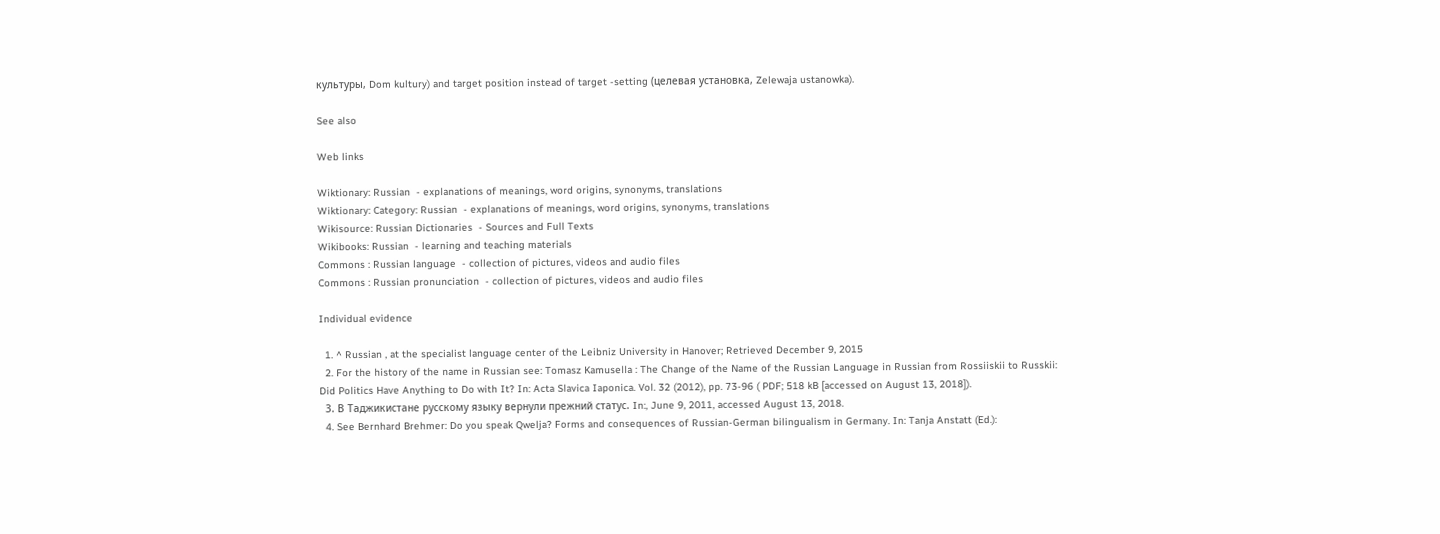культуры, Dom kultury) and target position instead of target -setting (целевая установка, Zelewaja ustanowka).

See also

Web links

Wiktionary: Russian  - explanations of meanings, word origins, synonyms, translations
Wiktionary: Category: Russian  - explanations of meanings, word origins, synonyms, translations
Wikisource: Russian Dictionaries  - Sources and Full Texts
Wikibooks: Russian  - learning and teaching materials
Commons : Russian language  - collection of pictures, videos and audio files
Commons : Russian pronunciation  - collection of pictures, videos and audio files

Individual evidence

  1. ^ Russian , at the specialist language center of the Leibniz University in Hanover; Retrieved December 9, 2015
  2. For the history of the name in Russian see: Tomasz Kamusella : The Change of the Name of the Russian Language in Russian from Rossiiskii to Russkii: Did Politics Have Anything to Do with It? In: Acta Slavica Iaponica. Vol. 32 (2012), pp. 73-96 ( PDF; 518 kB [accessed on August 13, 2018]).
  3. В Таджикистане русскому языку вернули прежний статус. In:, June 9, 2011, accessed August 13, 2018.
  4. See Bernhard Brehmer: Do you speak Qwelja? Forms and consequences of Russian-German bilingualism in Germany. In: Tanja Anstatt (Ed.):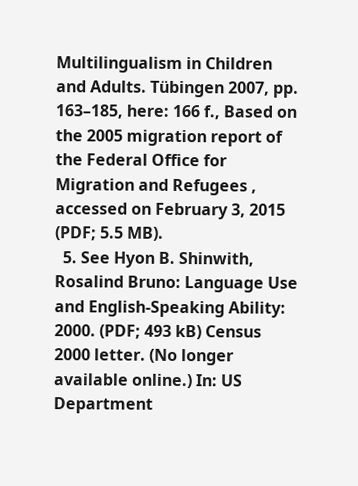Multilingualism in Children and Adults. Tübingen 2007, pp. 163–185, here: 166 f., Based on the 2005 migration report of the Federal Office for Migration and Refugees , accessed on February 3, 2015 (PDF; 5.5 MB).
  5. See Hyon B. Shinwith, Rosalind Bruno: Language Use and English-Speaking Ability: 2000. (PDF; 493 kB) Census 2000 letter. (No longer available online.) In: US Department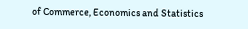of Commerce, Economics and Statistics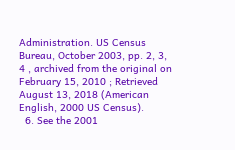Administration. US Census Bureau, October 2003, pp. 2, 3, 4 , archived from the original on February 15, 2010 ; Retrieved August 13, 2018 (American English, 2000 US Census).
  6. See the 2001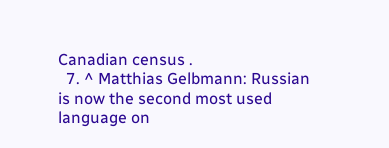Canadian census .
  7. ^ Matthias Gelbmann: Russian is now the second most used language on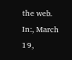the web. In:, March 19,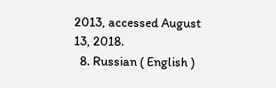2013, accessed August 13, 2018.
  8. Russian ( English )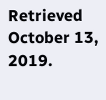Retrieved October 13, 2019.